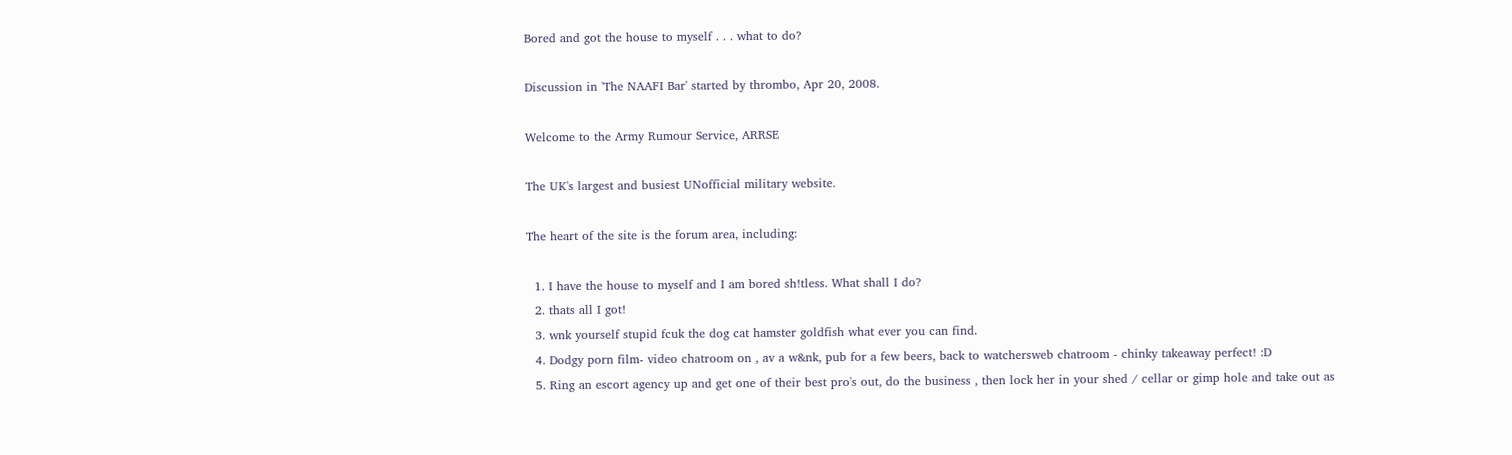Bored and got the house to myself . . . what to do?

Discussion in 'The NAAFI Bar' started by thrombo, Apr 20, 2008.

Welcome to the Army Rumour Service, ARRSE

The UK's largest and busiest UNofficial military website.

The heart of the site is the forum area, including:

  1. I have the house to myself and I am bored sh!tless. What shall I do?
  2. thats all I got!
  3. wnk yourself stupid fcuk the dog cat hamster goldfish what ever you can find.
  4. Dodgy porn film- video chatroom on , av a w&nk, pub for a few beers, back to watchersweb chatroom - chinky takeaway perfect! :D
  5. Ring an escort agency up and get one of their best pro's out, do the business , then lock her in your shed / cellar or gimp hole and take out as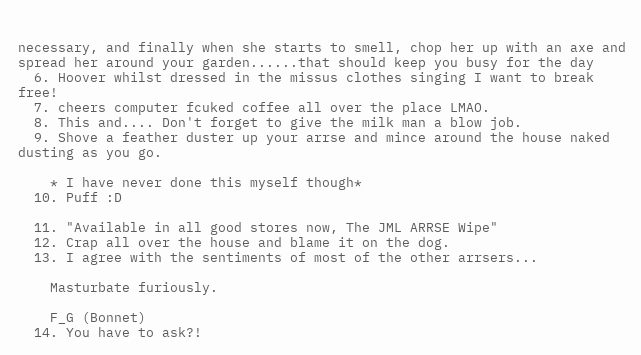necessary, and finally when she starts to smell, chop her up with an axe and spread her around your garden......that should keep you busy for the day
  6. Hoover whilst dressed in the missus clothes singing I want to break free!
  7. cheers computer fcuked coffee all over the place LMAO.
  8. This and.... Don't forget to give the milk man a blow job.
  9. Shove a feather duster up your arrse and mince around the house naked dusting as you go.

    * I have never done this myself though*
  10. Puff :D

  11. "Available in all good stores now, The JML ARRSE Wipe"
  12. Crap all over the house and blame it on the dog.
  13. I agree with the sentiments of most of the other arrsers...

    Masturbate furiously.

    F_G (Bonnet)
  14. You have to ask?!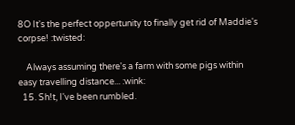8O It's the perfect oppertunity to finally get rid of Maddie's corpse! :twisted:

    Always assuming there's a farm with some pigs within easy travelling distance... :wink:
  15. Sh!t, I've been rumbled.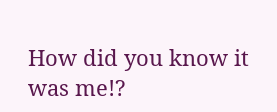How did you know it was me!?